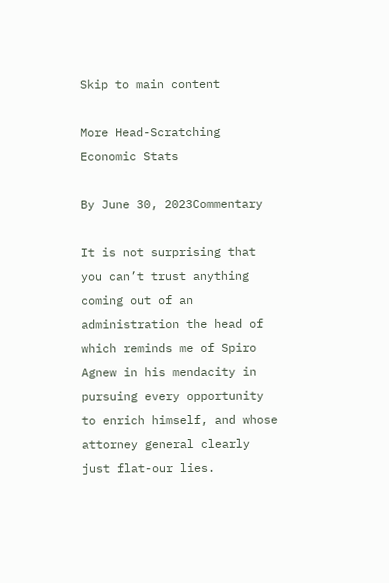Skip to main content

More Head-Scratching Economic Stats

By June 30, 2023Commentary

It is not surprising that you can’t trust anything coming out of an administration the head of which reminds me of Spiro Agnew in his mendacity in pursuing every opportunity to enrich himself, and whose attorney general clearly just flat-our lies.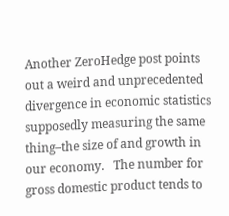Another ZeroHedge post points out a weird and unprecedented divergence in economic statistics supposedly measuring the same thing–the size of and growth in our economy.   The number for gross domestic product tends to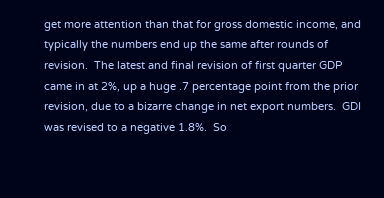get more attention than that for gross domestic income, and typically the numbers end up the same after rounds of revision.  The latest and final revision of first quarter GDP came in at 2%, up a huge .7 percentage point from the prior revision, due to a bizarre change in net export numbers.  GDI was revised to a negative 1.8%.  So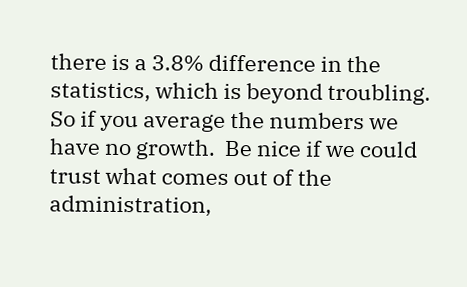there is a 3.8% difference in the statistics, which is beyond troubling.  So if you average the numbers we have no growth.  Be nice if we could trust what comes out of the administration,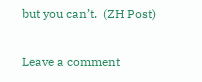but you can’t.  (ZH Post)

Leave a comment